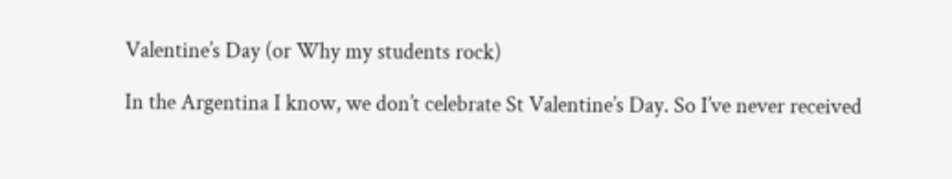Valentine’s Day (or Why my students rock)

In the Argentina I know, we don’t celebrate St Valentine’s Day. So I’ve never received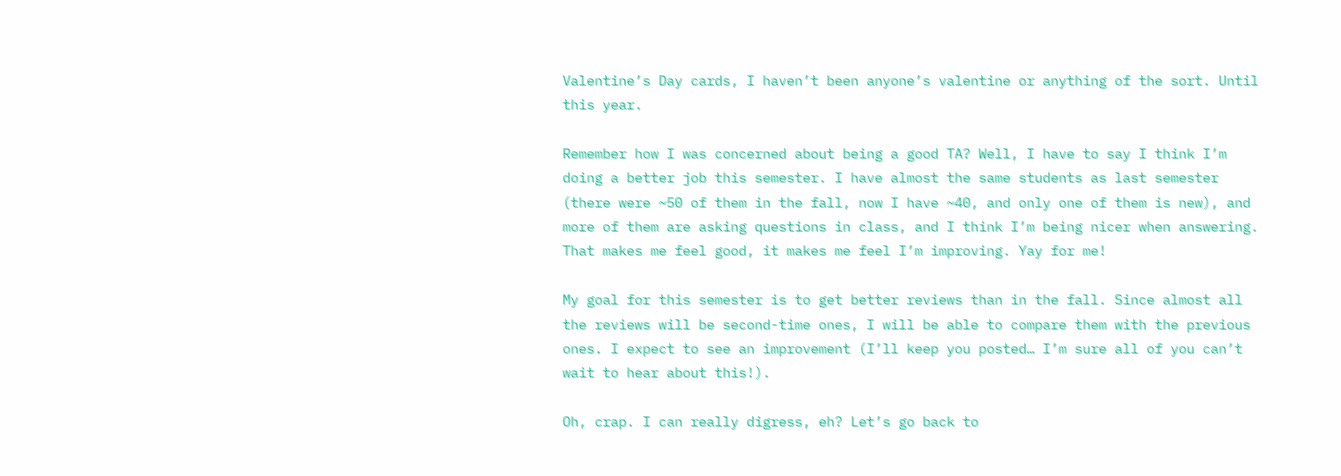Valentine’s Day cards, I haven’t been anyone’s valentine or anything of the sort. Until this year.

Remember how I was concerned about being a good TA? Well, I have to say I think I’m doing a better job this semester. I have almost the same students as last semester (there were ~50 of them in the fall, now I have ~40, and only one of them is new), and more of them are asking questions in class, and I think I’m being nicer when answering. That makes me feel good, it makes me feel I’m improving. Yay for me!

My goal for this semester is to get better reviews than in the fall. Since almost all the reviews will be second-time ones, I will be able to compare them with the previous ones. I expect to see an improvement (I’ll keep you posted… I’m sure all of you can’t wait to hear about this!).

Oh, crap. I can really digress, eh? Let’s go back to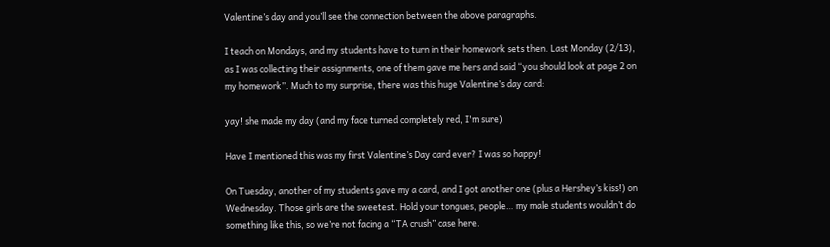Valentine’s day and you’ll see the connection between the above paragraphs.

I teach on Mondays, and my students have to turn in their homework sets then. Last Monday (2/13), as I was collecting their assignments, one of them gave me hers and said “you should look at page 2 on my homework”. Much to my surprise, there was this huge Valentine’s day card:

yay! she made my day (and my face turned completely red, I'm sure)

Have I mentioned this was my first Valentine’s Day card ever? I was so happy!

On Tuesday, another of my students gave my a card, and I got another one (plus a Hershey’s kiss!) on Wednesday. Those girls are the sweetest. Hold your tongues, people… my male students wouldn’t do something like this, so we’re not facing a “TA crush” case here.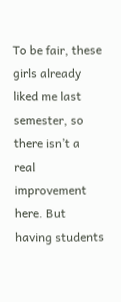To be fair, these girls already liked me last semester, so there isn’t a real improvement here. But having students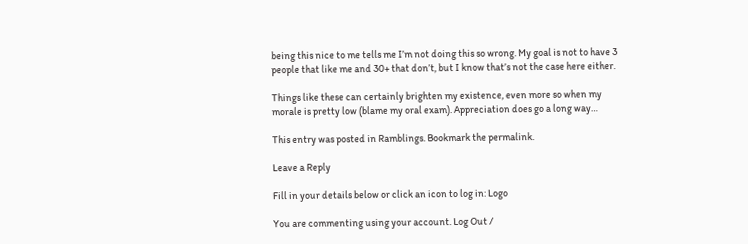being this nice to me tells me I’m not doing this so wrong. My goal is not to have 3 people that like me and 30+ that don’t, but I know that’s not the case here either.

Things like these can certainly brighten my existence, even more so when my morale is pretty low (blame my oral exam). Appreciation does go a long way…

This entry was posted in Ramblings. Bookmark the permalink.

Leave a Reply

Fill in your details below or click an icon to log in: Logo

You are commenting using your account. Log Out /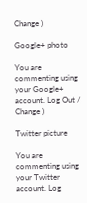Change )

Google+ photo

You are commenting using your Google+ account. Log Out /  Change )

Twitter picture

You are commenting using your Twitter account. Log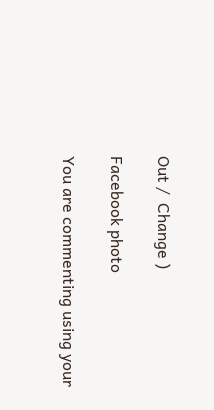Out /  Change )

Facebook photo

You are commenting using your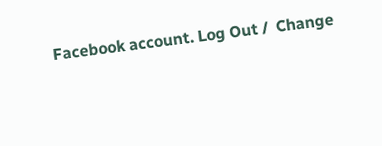Facebook account. Log Out /  Change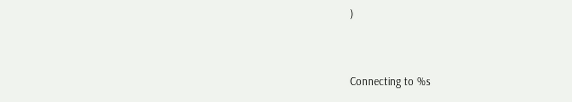)


Connecting to %s